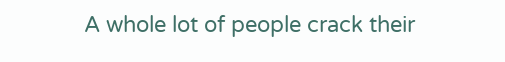A whole lot of people crack their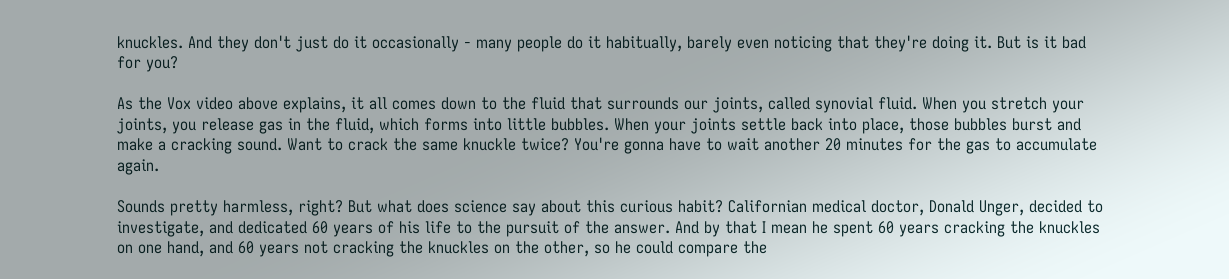knuckles. And they don't just do it occasionally - many people do it habitually, barely even noticing that they're doing it. But is it bad for you?

As the Vox video above explains, it all comes down to the fluid that surrounds our joints, called synovial fluid. When you stretch your joints, you release gas in the fluid, which forms into little bubbles. When your joints settle back into place, those bubbles burst and make a cracking sound. Want to crack the same knuckle twice? You're gonna have to wait another 20 minutes for the gas to accumulate again.

Sounds pretty harmless, right? But what does science say about this curious habit? Californian medical doctor, Donald Unger, decided to investigate, and dedicated 60 years of his life to the pursuit of the answer. And by that I mean he spent 60 years cracking the knuckles on one hand, and 60 years not cracking the knuckles on the other, so he could compare the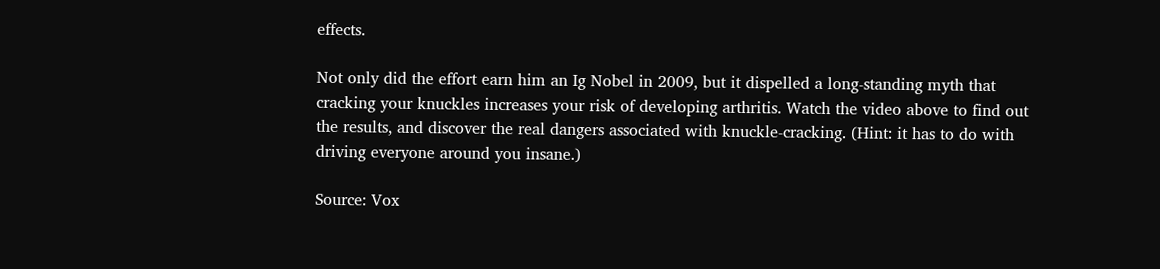effects.

Not only did the effort earn him an Ig Nobel in 2009, but it dispelled a long-standing myth that cracking your knuckles increases your risk of developing arthritis. Watch the video above to find out the results, and discover the real dangers associated with knuckle-cracking. (Hint: it has to do with driving everyone around you insane.)

Source: Vox